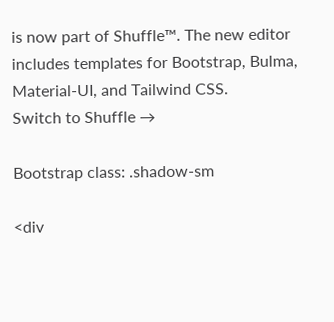is now part of Shuffle™. The new editor includes templates for Bootstrap, Bulma, Material-UI, and Tailwind CSS.
Switch to Shuffle →

Bootstrap class: .shadow-sm

<div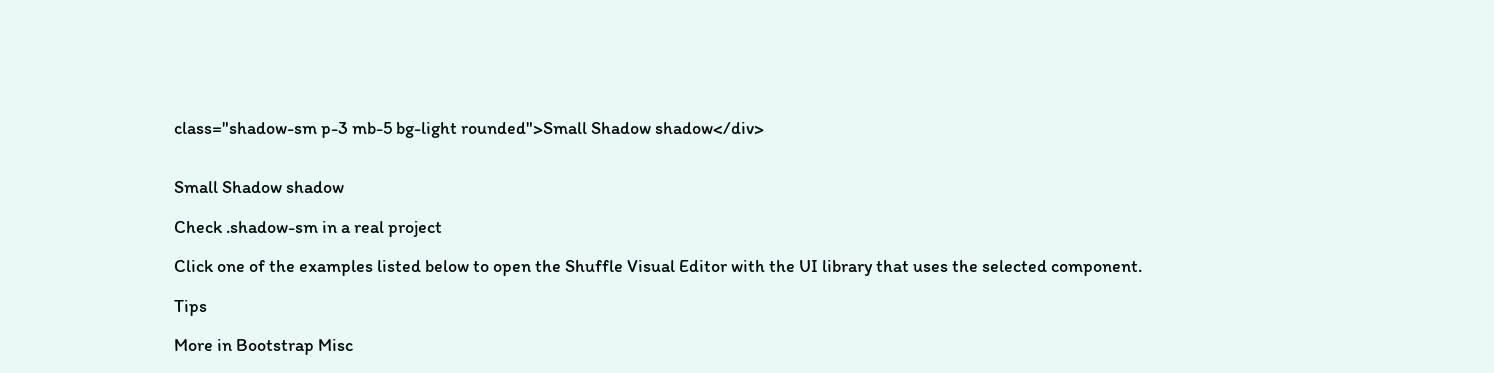class="shadow-sm p-3 mb-5 bg-light rounded">Small Shadow shadow</div>


Small Shadow shadow

Check .shadow-sm in a real project

Click one of the examples listed below to open the Shuffle Visual Editor with the UI library that uses the selected component.

Tips

More in Bootstrap Misc